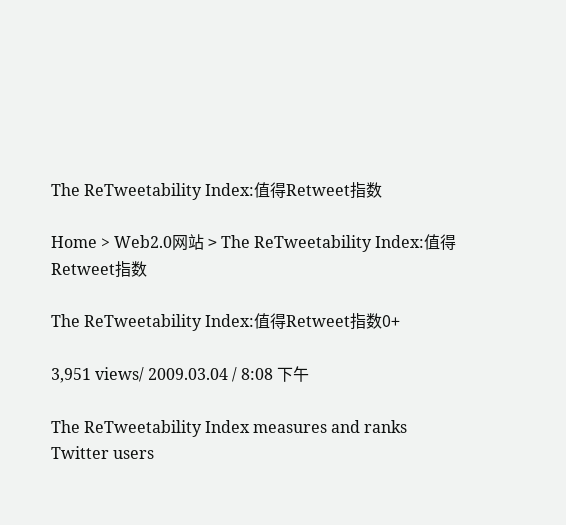The ReTweetability Index:值得Retweet指数

Home > Web2.0网站 > The ReTweetability Index:值得Retweet指数

The ReTweetability Index:值得Retweet指数0+

3,951 views/ 2009.03.04 / 8:08 下午

The ReTweetability Index measures and ranks Twitter users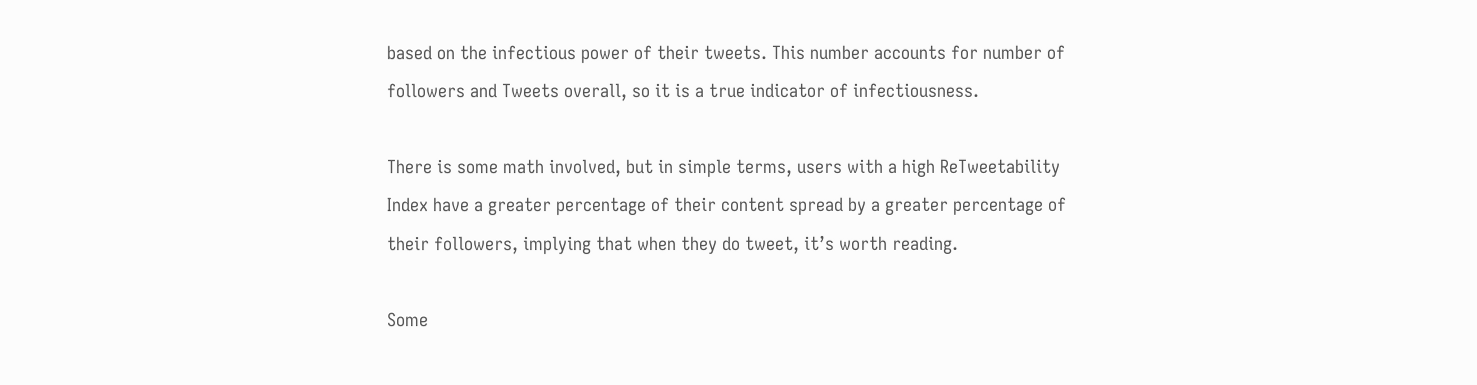based on the infectious power of their tweets. This number accounts for number of followers and Tweets overall, so it is a true indicator of infectiousness.

There is some math involved, but in simple terms, users with a high ReTweetability Index have a greater percentage of their content spread by a greater percentage of their followers, implying that when they do tweet, it’s worth reading.

Some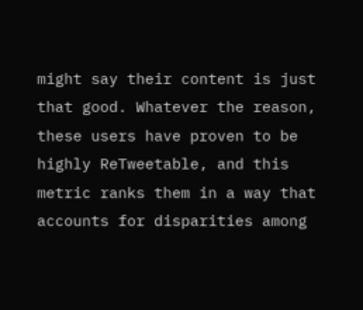might say their content is just that good. Whatever the reason, these users have proven to be highly ReTweetable, and this metric ranks them in a way that accounts for disparities among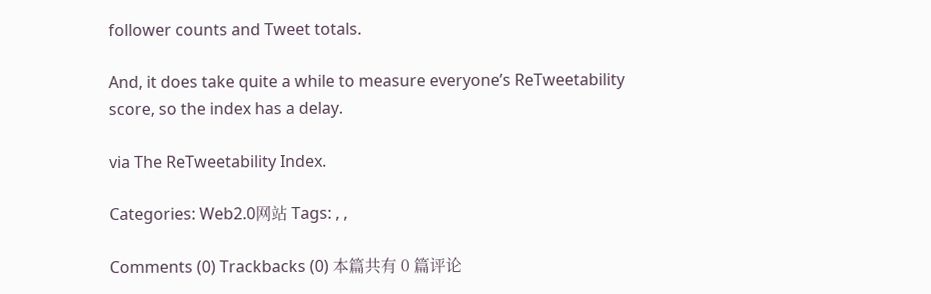follower counts and Tweet totals.

And, it does take quite a while to measure everyone’s ReTweetability score, so the index has a delay.

via The ReTweetability Index.

Categories: Web2.0网站 Tags: , ,

Comments (0) Trackbacks (0) 本篇共有 0 篇评论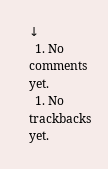↓
  1. No comments yet.
  1. No trackbacks yet.